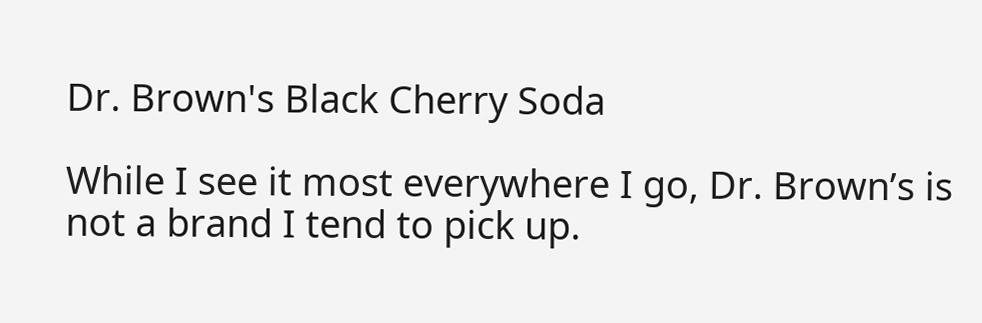Dr. Brown's Black Cherry Soda

While I see it most everywhere I go, Dr. Brown’s is not a brand I tend to pick up.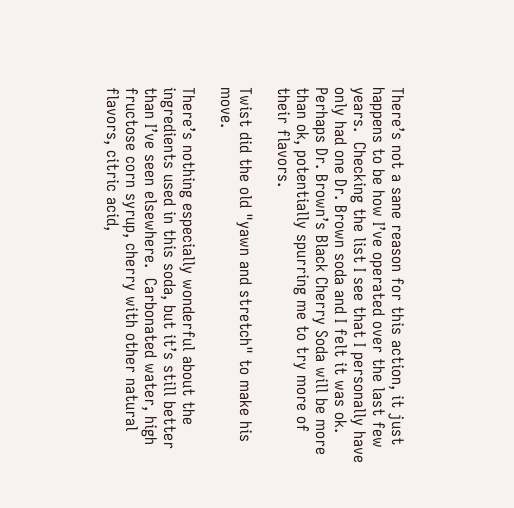There’s not a sane reason for this action, it just happens to be how I’ve operated over the last few years.  Checking the list I see that I personally have only had one Dr. Brown soda and I felt it was ok.  Perhaps Dr. Brown’s Black Cherry Soda will be more than ok, potentially spurring me to try more of their flavors.

Twist did the old "yawn and stretch" to make his move.

There’s nothing especially wonderful about the ingredients used in this soda, but it’s still better than I’ve seen elsewhere.  Carbonated water, high fructose corn syrup, cherry with other natural flavors, citric acid,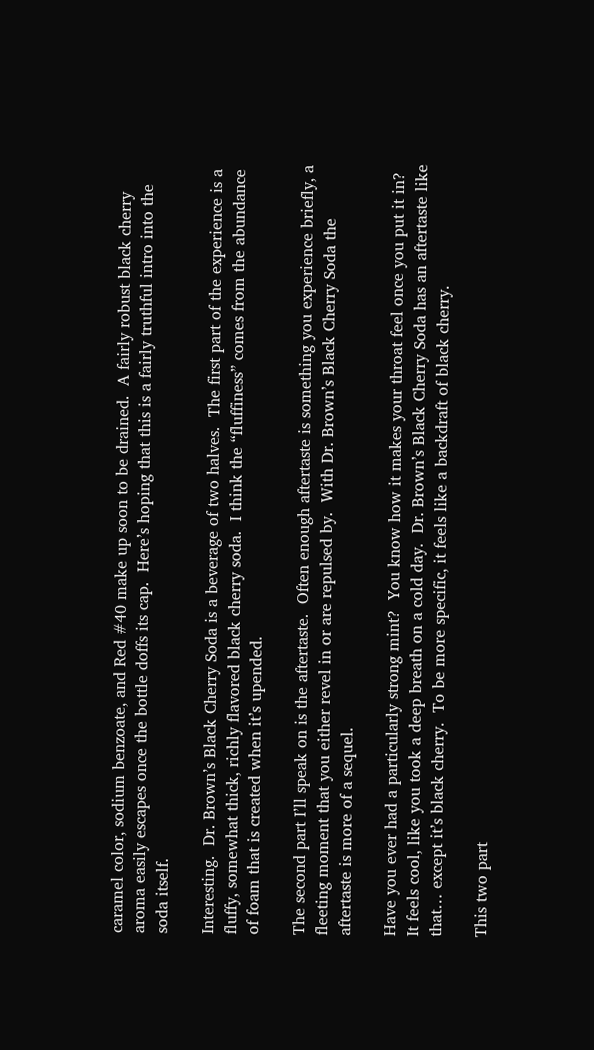caramel color, sodium benzoate, and Red #40 make up soon to be drained.  A fairly robust black cherry aroma easily escapes once the bottle doffs its cap.  Here’s hoping that this is a fairly truthful intro into the soda itself.

Interesting.  Dr. Brown’s Black Cherry Soda is a beverage of two halves.  The first part of the experience is a fluffy, somewhat thick, richly flavored black cherry soda.  I think the “fluffiness” comes from the abundance of foam that is created when it’s upended.

The second part I’ll speak on is the aftertaste.  Often enough aftertaste is something you experience briefly, a fleeting moment that you either revel in or are repulsed by.  With Dr. Brown’s Black Cherry Soda the aftertaste is more of a sequel.

Have you ever had a particularly strong mint?  You know how it makes your throat feel once you put it in?  It feels cool, like you took a deep breath on a cold day.  Dr. Brown’s Black Cherry Soda has an aftertaste like that… except it’s black cherry.  To be more specific, it feels like a backdraft of black cherry.

This two part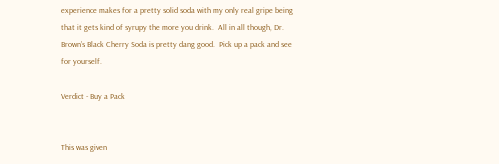experience makes for a pretty solid soda with my only real gripe being that it gets kind of syrupy the more you drink.  All in all though, Dr. Brown’s Black Cherry Soda is pretty dang good.  Pick up a pack and see for yourself.

Verdict - Buy a Pack


This was given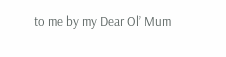to me by my Dear Ol’ Mum